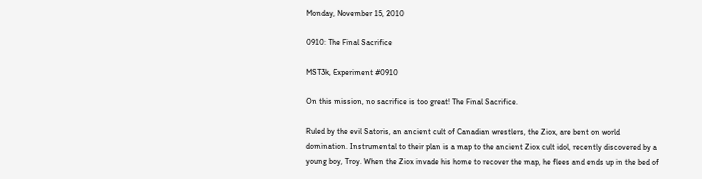Monday, November 15, 2010

0910: The Final Sacrifice

MST3k, Experiment #0910

On this mission, no sacrifice is too great! The Final Sacrifice.

Ruled by the evil Satoris, an ancient cult of Canadian wrestlers, the Ziox, are bent on world domination. Instrumental to their plan is a map to the ancient Ziox cult idol, recently discovered by a young boy, Troy. When the Ziox invade his home to recover the map, he flees and ends up in the bed of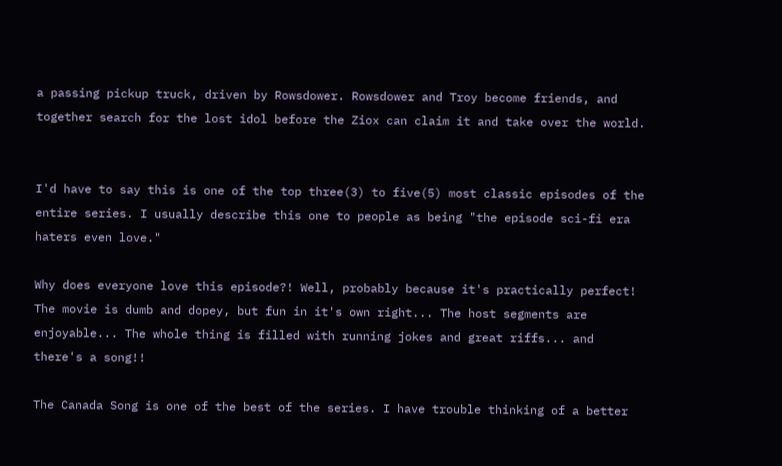a passing pickup truck, driven by Rowsdower. Rowsdower and Troy become friends, and together search for the lost idol before the Ziox can claim it and take over the world.


I'd have to say this is one of the top three(3) to five(5) most classic episodes of the entire series. I usually describe this one to people as being "the episode sci-fi era haters even love."

Why does everyone love this episode?! Well, probably because it's practically perfect! The movie is dumb and dopey, but fun in it's own right... The host segments are enjoyable... The whole thing is filled with running jokes and great riffs... and there's a song!!

The Canada Song is one of the best of the series. I have trouble thinking of a better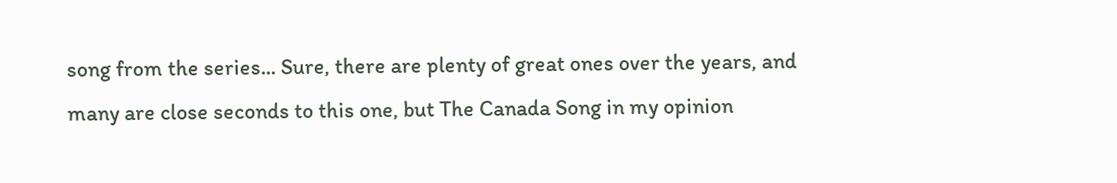song from the series... Sure, there are plenty of great ones over the years, and many are close seconds to this one, but The Canada Song in my opinion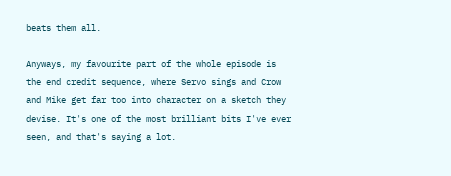beats them all.

Anyways, my favourite part of the whole episode is the end credit sequence, where Servo sings and Crow and Mike get far too into character on a sketch they devise. It's one of the most brilliant bits I've ever seen, and that's saying a lot.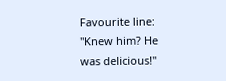Favourite line: "Knew him? He was delicious!"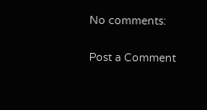No comments:

Post a Comment